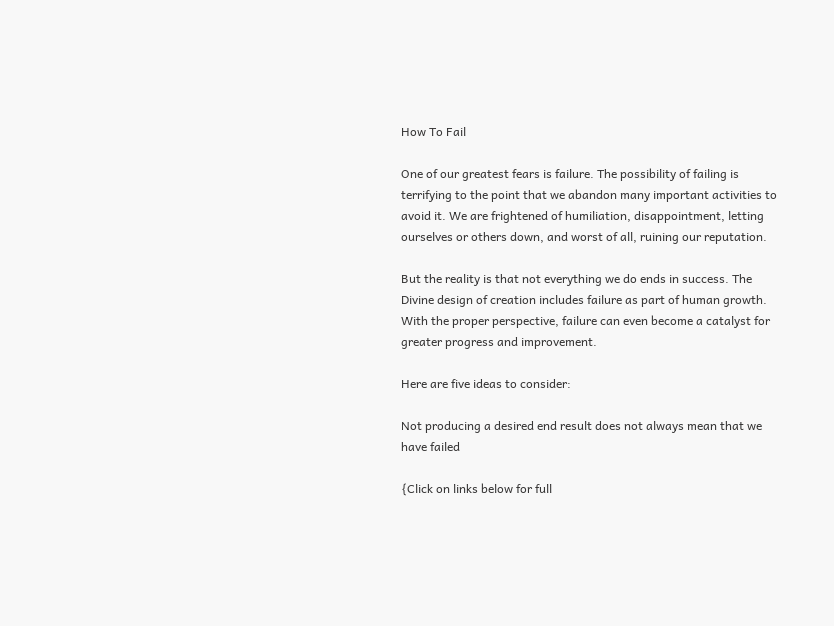How To Fail

One of our greatest fears is failure. The possibility of failing is terrifying to the point that we abandon many important activities to avoid it. We are frightened of humiliation, disappointment, letting ourselves or others down, and worst of all, ruining our reputation.

But the reality is that not everything we do ends in success. The Divine design of creation includes failure as part of human growth. With the proper perspective, failure can even become a catalyst for greater progress and improvement.

Here are five ideas to consider:

Not producing a desired end result does not always mean that we have failed

{Click on links below for full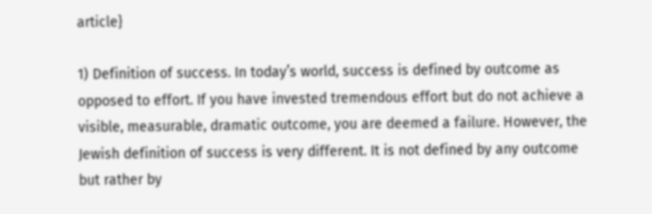article}

1) Definition of success. In today’s world, success is defined by outcome as opposed to effort. If you have invested tremendous effort but do not achieve a visible, measurable, dramatic outcome, you are deemed a failure. However, the Jewish definition of success is very different. It is not defined by any outcome but rather by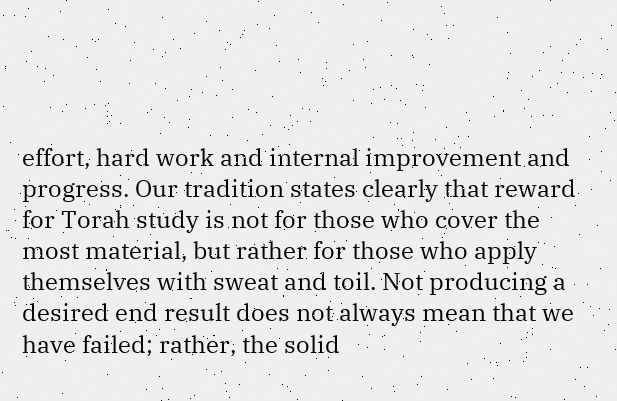effort, hard work and internal improvement and progress. Our tradition states clearly that reward for Torah study is not for those who cover the most material, but rather for those who apply themselves with sweat and toil. Not producing a desired end result does not always mean that we have failed; rather, the solid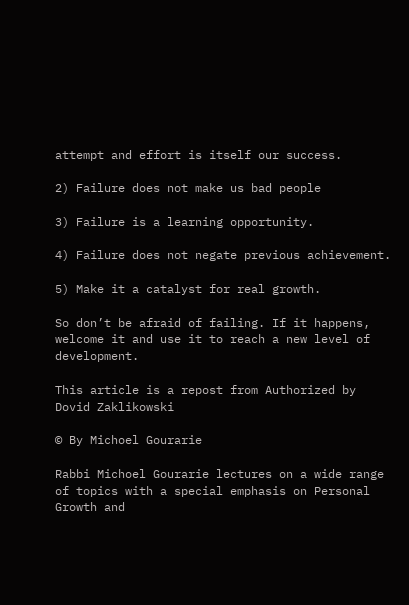attempt and effort is itself our success.

2) Failure does not make us bad people

3) Failure is a learning opportunity.

4) Failure does not negate previous achievement.

5) Make it a catalyst for real growth.

So don’t be afraid of failing. If it happens, welcome it and use it to reach a new level of development.

This article is a repost from Authorized by Dovid Zaklikowski

© By Michoel Gourarie

Rabbi Michoel Gourarie lectures on a wide range of topics with a special emphasis on Personal Growth and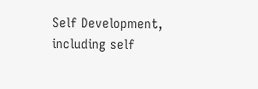Self Development, including self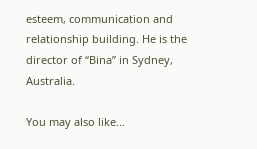esteem, communication and relationship building. He is the director of “Bina” in Sydney, Australia.

You may also like...